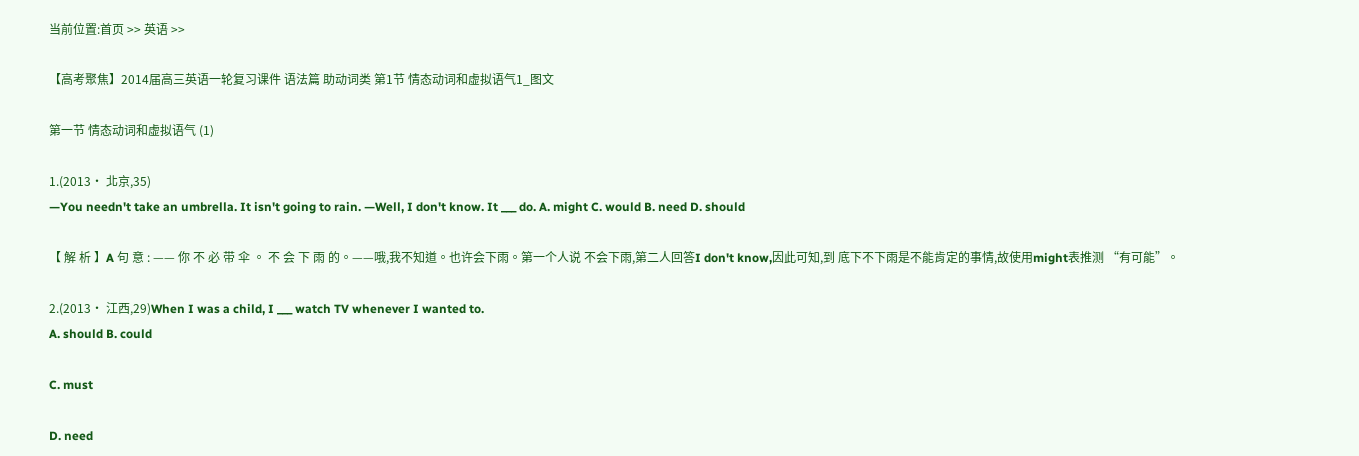当前位置:首页 >> 英语 >>

【高考聚焦】2014届高三英语一轮复习课件 语法篇 助动词类 第1节 情态动词和虚拟语气1_图文

第一节 情态动词和虚拟语气 (1)

1.(2013· 北京,35)
—You needn't take an umbrella. It isn't going to rain. —Well, I don't know. It ___ do. A. might C. would B. need D. should

【 解 析 】A 句 意 : —— 你 不 必 带 伞 。 不 会 下 雨 的。——哦,我不知道。也许会下雨。第一个人说 不会下雨,第二人回答I don't know,因此可知,到 底下不下雨是不能肯定的事情,故使用might表推测 “有可能”。

2.(2013· 江西,29)When I was a child, I ___ watch TV whenever I wanted to.
A. should B. could

C. must

D. need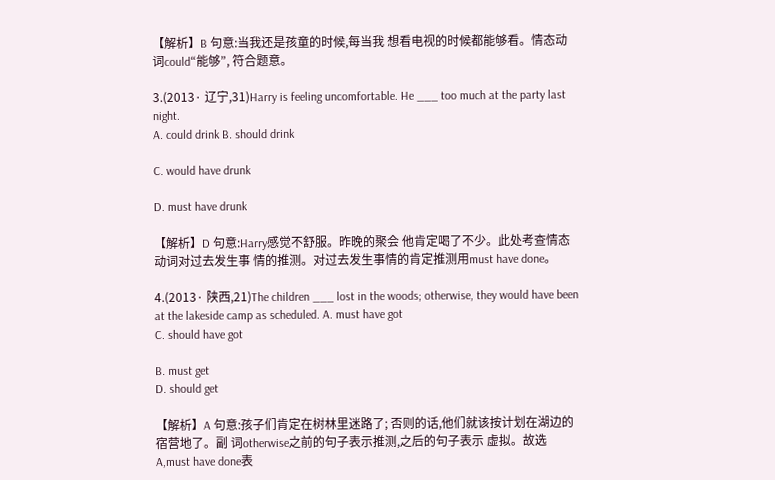【解析】B 句意:当我还是孩童的时候,每当我 想看电视的时候都能够看。情态动词could“能够”, 符合题意。

3.(2013· 辽宁,31)Harry is feeling uncomfortable. He ___ too much at the party last night.
A. could drink B. should drink

C. would have drunk

D. must have drunk

【解析】D 句意:Harry感觉不舒服。昨晚的聚会 他肯定喝了不少。此处考查情态动词对过去发生事 情的推测。对过去发生事情的肯定推测用must have done。

4.(2013· 陕西,21)The children ___ lost in the woods; otherwise, they would have been at the lakeside camp as scheduled. A. must have got
C. should have got

B. must get
D. should get

【解析】A 句意:孩子们肯定在树林里迷路了; 否则的话,他们就该按计划在湖边的宿营地了。副 词otherwise之前的句子表示推测,之后的句子表示 虚拟。故选A,must have done表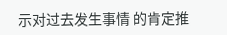示对过去发生事情 的肯定推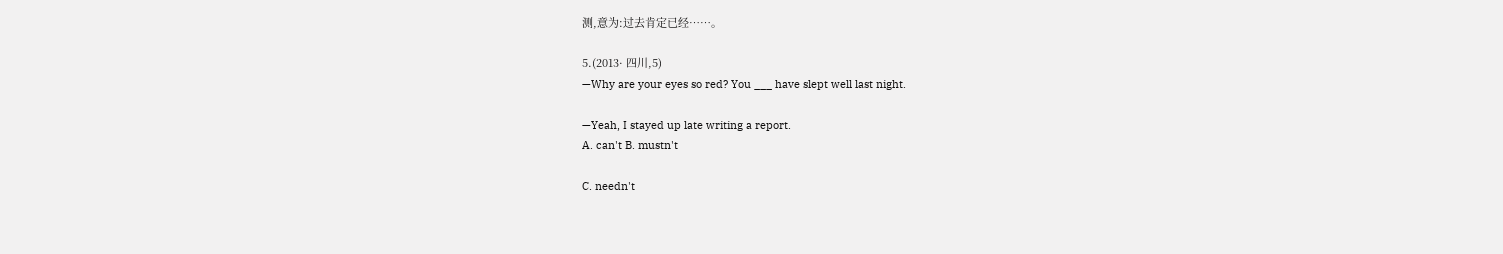测,意为:过去肯定已经……。

5.(2013· 四川,5)
—Why are your eyes so red? You ___ have slept well last night.

—Yeah, I stayed up late writing a report.
A. can't B. mustn't

C. needn't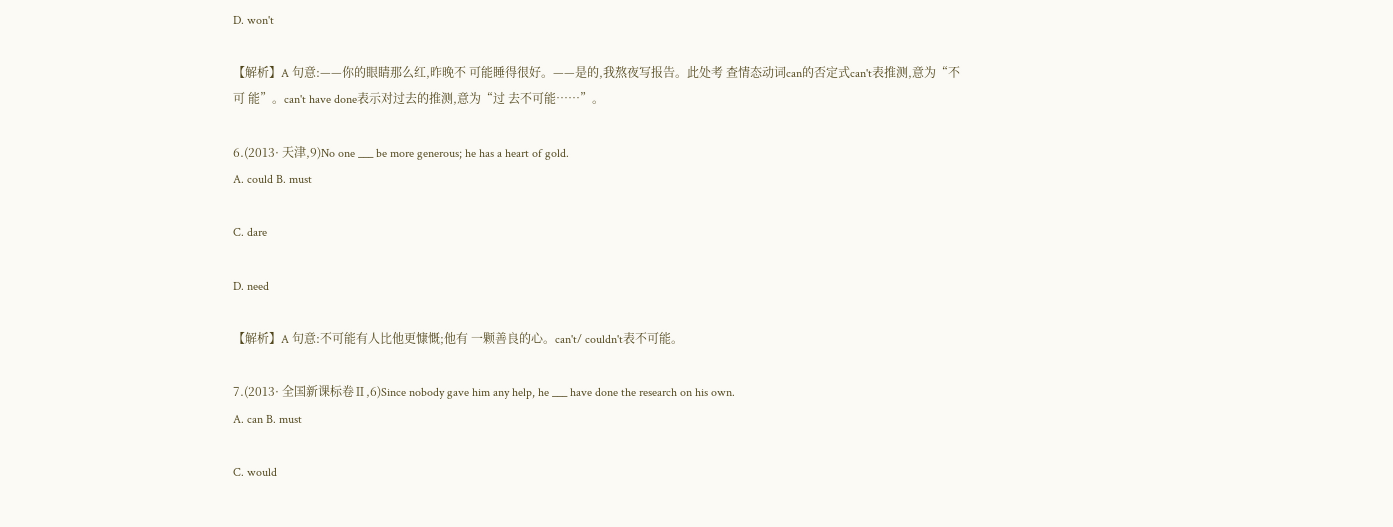D. won't

【解析】A 句意:——你的眼睛那么红,昨晚不 可能睡得很好。——是的,我熬夜写报告。此处考 查情态动词can的否定式can't表推测,意为“不可 能”。can't have done表示对过去的推测,意为“过 去不可能……”。

6.(2013· 天津,9)No one ___ be more generous; he has a heart of gold.
A. could B. must

C. dare

D. need

【解析】A 句意:不可能有人比他更慷慨;他有 一颗善良的心。can't/ couldn't表不可能。

7.(2013· 全国新课标卷Ⅱ,6)Since nobody gave him any help, he ___ have done the research on his own.
A. can B. must

C. would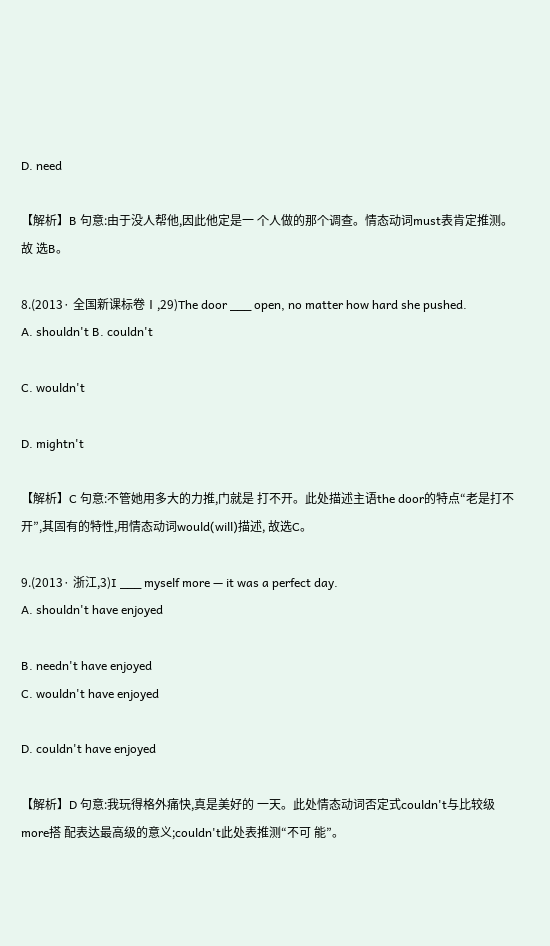D. need

【解析】B 句意:由于没人帮他,因此他定是一 个人做的那个调查。情态动词must表肯定推测。故 选B。

8.(2013· 全国新课标卷Ⅰ,29)The door ___ open, no matter how hard she pushed.
A. shouldn't B. couldn't

C. wouldn't

D. mightn't

【解析】C 句意:不管她用多大的力推,门就是 打不开。此处描述主语the door的特点“老是打不 开”,其固有的特性,用情态动词would(will)描述, 故选C。

9.(2013· 浙江,3)I ___ myself more — it was a perfect day.
A. shouldn't have enjoyed

B. needn't have enjoyed
C. wouldn't have enjoyed

D. couldn't have enjoyed

【解析】D 句意:我玩得格外痛快,真是美好的 一天。此处情态动词否定式couldn't与比较级more搭 配表达最高级的意义;couldn't此处表推测“不可 能”。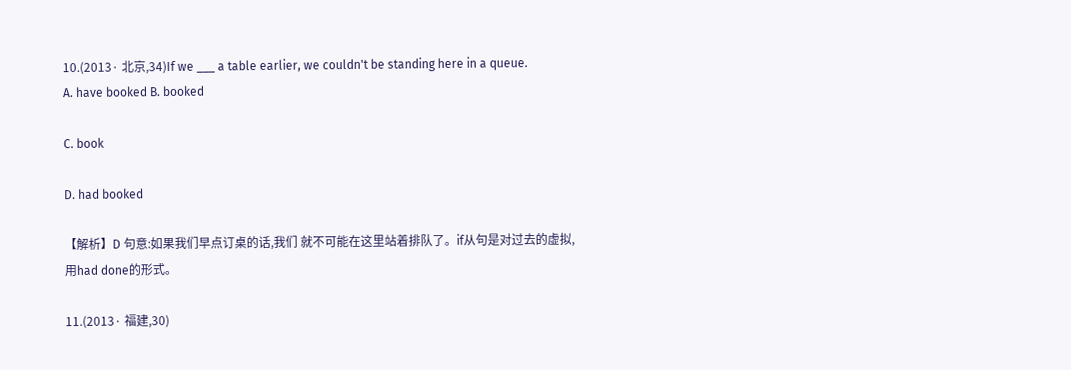10.(2013· 北京,34)If we ___ a table earlier, we couldn't be standing here in a queue.
A. have booked B. booked

C. book

D. had booked

【解析】D 句意:如果我们早点订桌的话,我们 就不可能在这里站着排队了。if从句是对过去的虚拟, 用had done的形式。

11.(2013· 福建,30)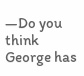—Do you think George has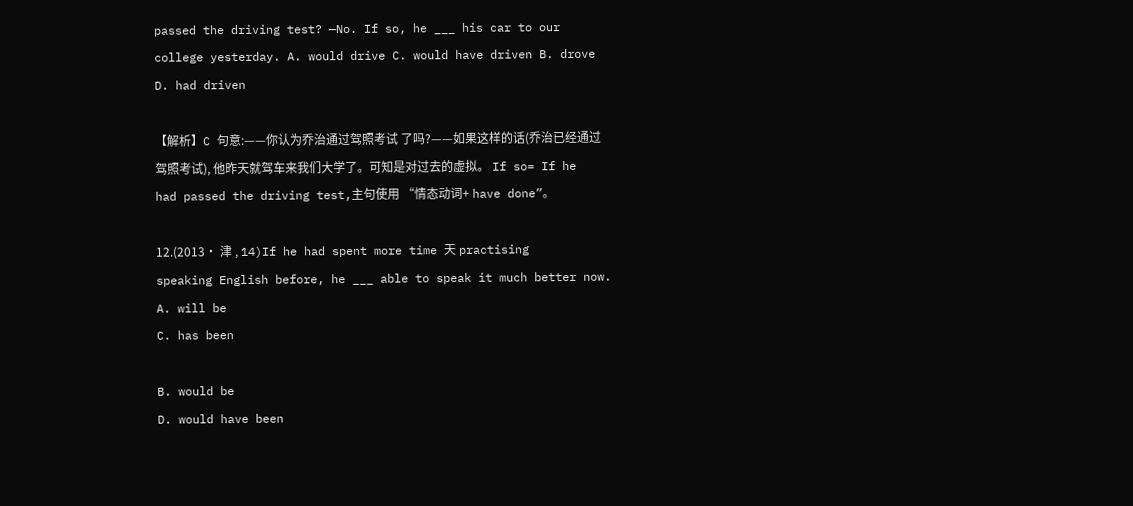passed the driving test? —No. If so, he ___ his car to our college yesterday. A. would drive C. would have driven B. drove D. had driven

【解析】C 句意:——你认为乔治通过驾照考试 了吗?——如果这样的话(乔治已经通过驾照考试), 他昨天就驾车来我们大学了。可知是对过去的虚拟。 If so= If he had passed the driving test,主句使用 “情态动词+ have done”。

12.(2013· 津 , 14)If he had spent more time 天 practising speaking English before, he ___ able to speak it much better now. A. will be
C. has been

B. would be
D. would have been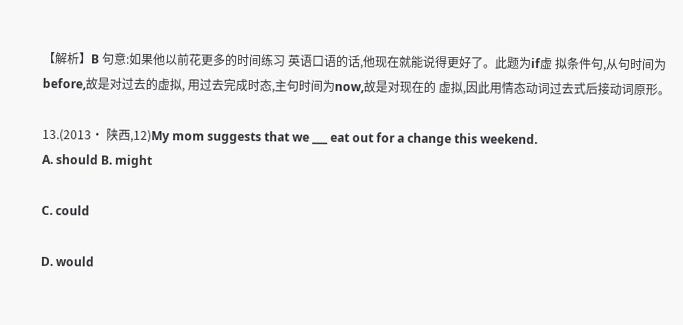【解析】B 句意:如果他以前花更多的时间练习 英语口语的话,他现在就能说得更好了。此题为if虚 拟条件句,从句时间为before,故是对过去的虚拟, 用过去完成时态,主句时间为now,故是对现在的 虚拟,因此用情态动词过去式后接动词原形。

13.(2013· 陕西,12)My mom suggests that we ___ eat out for a change this weekend.
A. should B. might

C. could

D. would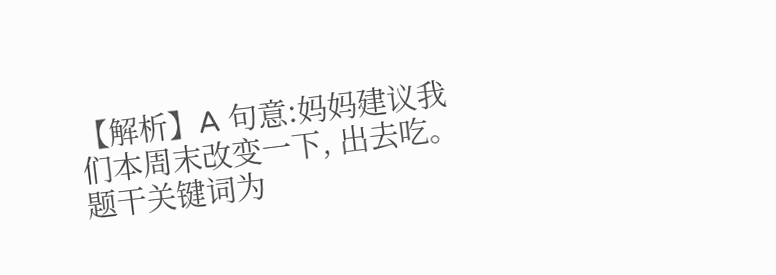【解析】A 句意:妈妈建议我们本周末改变一下, 出去吃。题干关键词为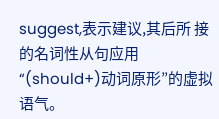suggest,表示建议,其后所 接的名词性从句应用“(should+)动词原形”的虚拟 语气。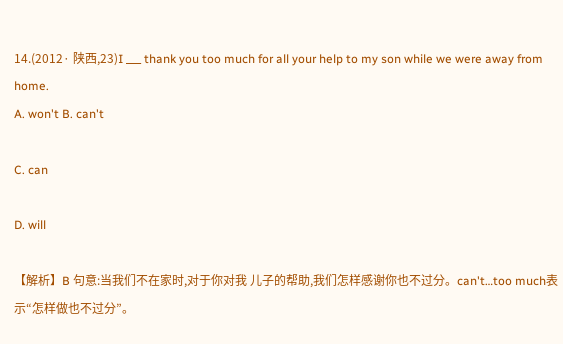14.(2012· 陕西,23)I ___ thank you too much for all your help to my son while we were away from home.
A. won't B. can't

C. can

D. will

【解析】B 句意:当我们不在家时,对于你对我 儿子的帮助,我们怎样感谢你也不过分。can't…too much表示“怎样做也不过分”。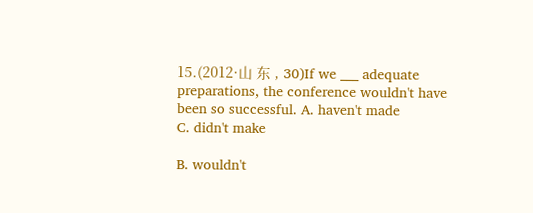15.(2012·山 东 , 30)If we ___ adequate preparations, the conference wouldn't have been so successful. A. haven't made
C. didn't make

B. wouldn't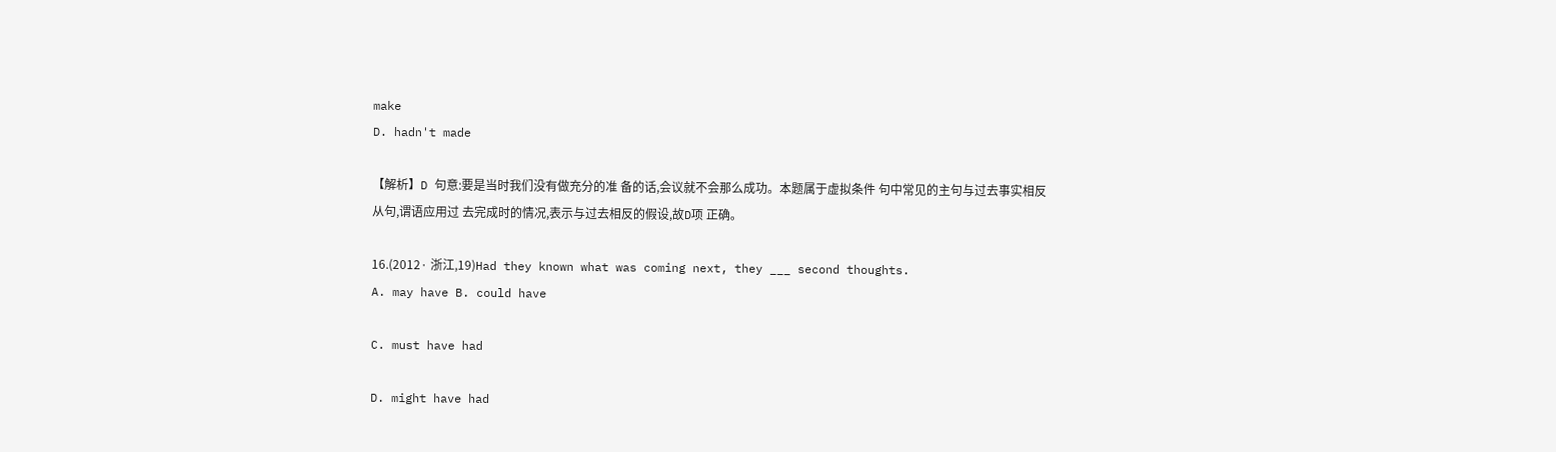make
D. hadn't made

【解析】D 句意:要是当时我们没有做充分的准 备的话,会议就不会那么成功。本题属于虚拟条件 句中常见的主句与过去事实相反从句,谓语应用过 去完成时的情况,表示与过去相反的假设,故D项 正确。

16.(2012· 浙江,19)Had they known what was coming next, they ___ second thoughts.
A. may have B. could have

C. must have had

D. might have had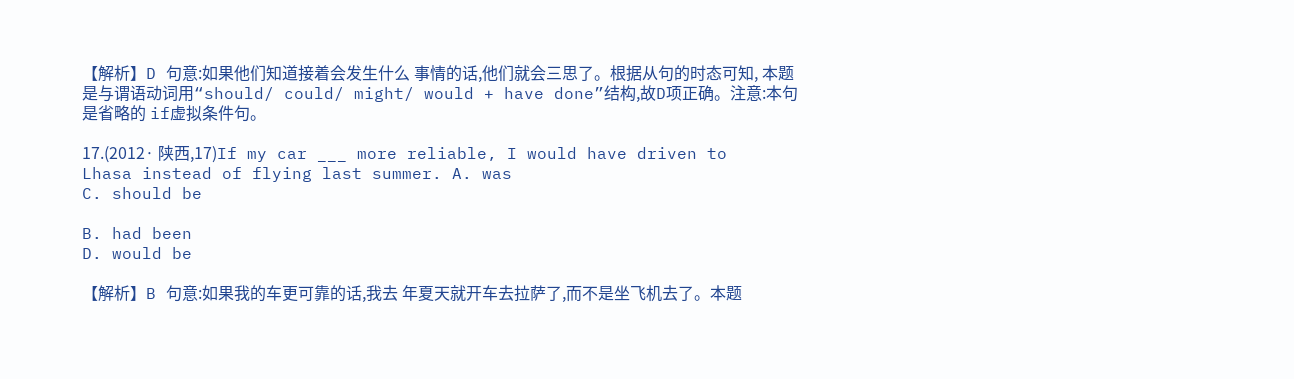【解析】D 句意:如果他们知道接着会发生什么 事情的话,他们就会三思了。根据从句的时态可知, 本题是与谓语动词用“should/ could/ might/ would + have done”结构,故D项正确。注意:本句是省略的 if虚拟条件句。

17.(2012· 陕西,17)If my car ___ more reliable, I would have driven to Lhasa instead of flying last summer. A. was
C. should be

B. had been
D. would be

【解析】B 句意:如果我的车更可靠的话,我去 年夏天就开车去拉萨了,而不是坐飞机去了。本题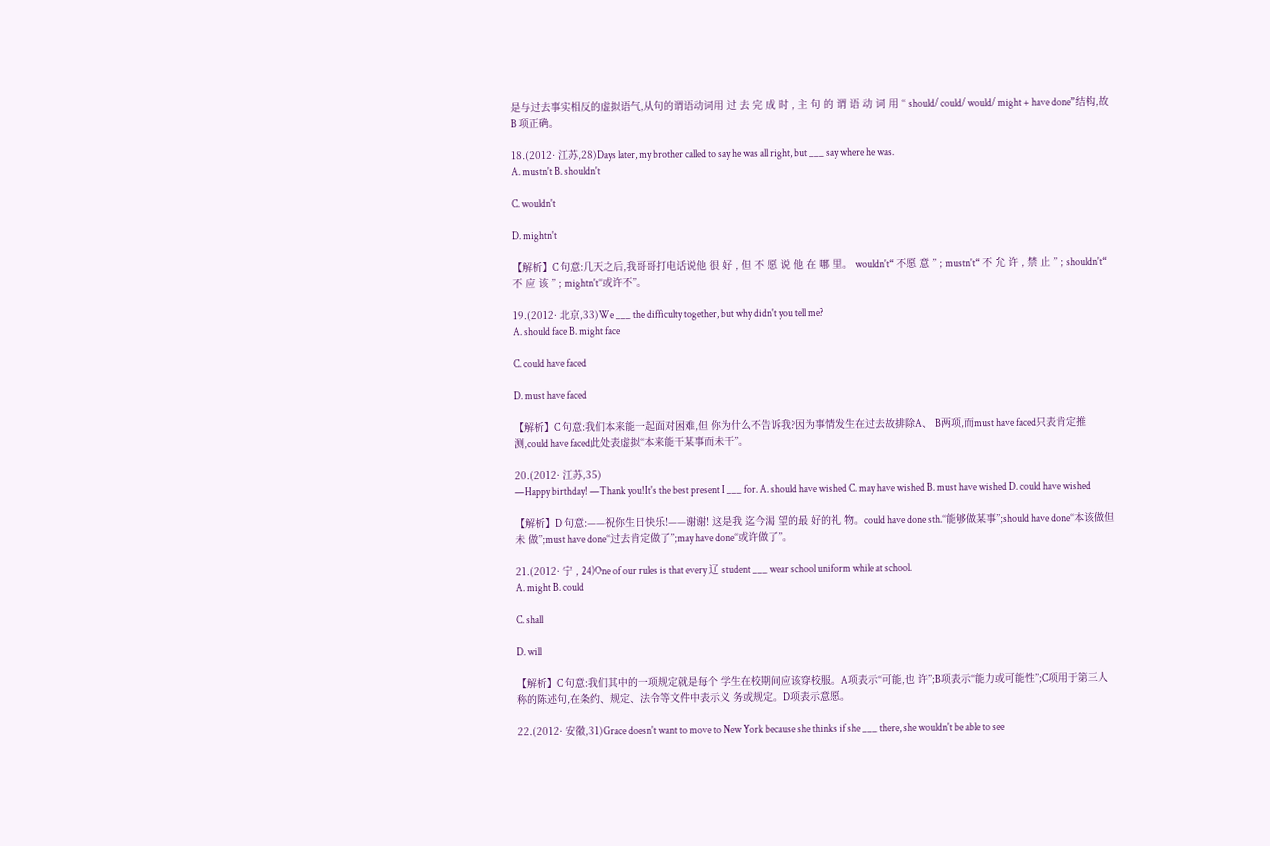是与过去事实相反的虚拟语气,从句的谓语动词用 过 去 完 成 时 , 主 句 的 谓 语 动 词 用 “ should/ could/ would/ might + have done”结构,故B 项正确。

18.(2012· 江苏,28)Days later, my brother called to say he was all right, but ___ say where he was.
A. mustn't B. shouldn't

C. wouldn't

D. mightn't

【解析】C 句意:几天之后,我哥哥打电话说他 很 好 , 但 不 愿 说 他 在 哪 里。 wouldn't“ 不愿 意 ” ; mustn't“ 不 允 许 , 禁 止 ” ; shouldn't“ 不 应 该 ” ; mightn't“或许不”。

19.(2012· 北京,33)We ___ the difficulty together, but why didn't you tell me?
A. should face B. might face

C. could have faced

D. must have faced

【解析】C 句意:我们本来能一起面对困难,但 你为什么不告诉我?因为事情发生在过去故排除A、 B两项,而must have faced只表肯定推测,could have faced此处表虚拟“本来能干某事而未干”。

20.(2012· 江苏,35)
—Happy birthday! —Thank you!It's the best present I ___ for. A. should have wished C. may have wished B. must have wished D. could have wished

【解析】D 句意:——祝你生日快乐!——谢谢! 这是我 迄今渴 望的最 好的礼 物。could have done sth.“能够做某事”;should have done“本该做但未 做”;must have done“过去肯定做了”;may have done“或许做了”。

21.(2012· 宁 , 24)One of our rules is that every 辽 student ___ wear school uniform while at school.
A. might B. could

C. shall

D. will

【解析】C 句意:我们其中的一项规定就是每个 学生在校期间应该穿校服。A项表示“可能,也 许”;B项表示“能力或可能性”;C项用于第三人 称的陈述句,在条约、规定、法令等文件中表示义 务或规定。D项表示意愿。

22.(2012· 安徽,31)Grace doesn't want to move to New York because she thinks if she ___ there, she wouldn't be able to see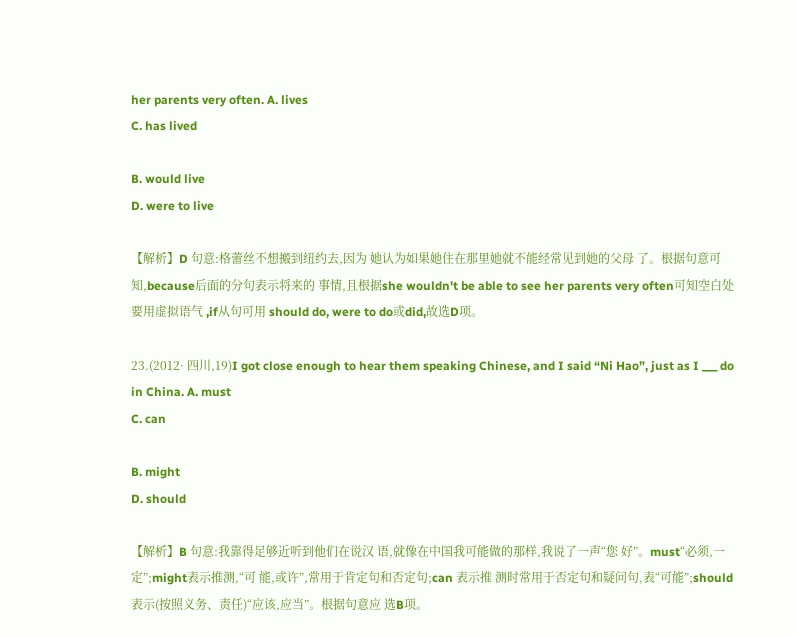her parents very often. A. lives
C. has lived

B. would live
D. were to live

【解析】D 句意:格蕾丝不想搬到纽约去,因为 她认为如果她住在那里她就不能经常见到她的父母 了。根据句意可知,because后面的分句表示将来的 事情,且根据she wouldn't be able to see her parents very often可知空白处要用虚拟语气 ,if从句可用 should do, were to do或did,故选D项。

23.(2012· 四川,19)I got close enough to hear them speaking Chinese, and I said “Ni Hao”, just as I ___ do in China. A. must
C. can

B. might
D. should

【解析】B 句意:我靠得足够近听到他们在说汉 语,就像在中国我可能做的那样,我说了一声“您 好”。must“必须,一定”;might表示推测,“可 能,或许”,常用于肯定句和否定句;can 表示推 测时常用于否定句和疑问句,表“可能”;should 表示(按照义务、责任)“应该,应当”。根据句意应 选B项。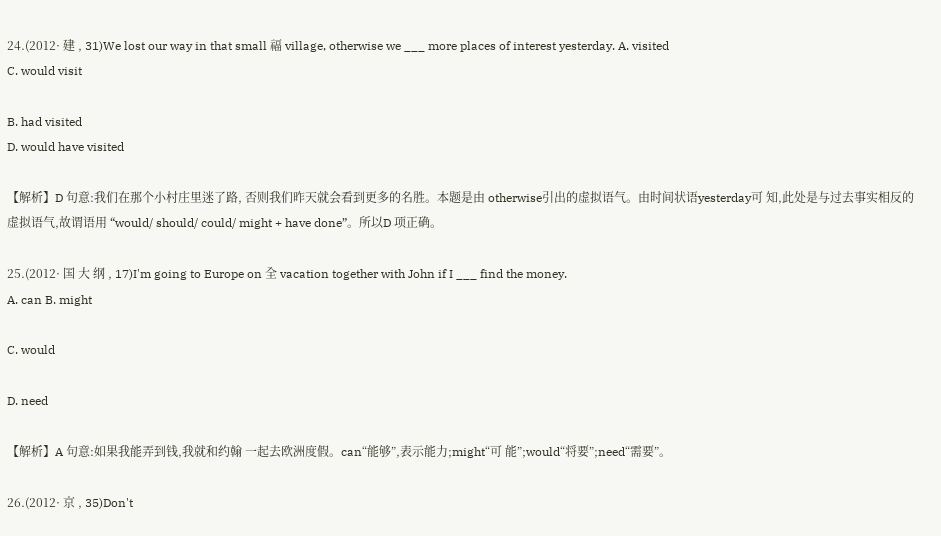24.(2012· 建 , 31)We lost our way in that small 福 village, otherwise we ___ more places of interest yesterday. A. visited
C. would visit

B. had visited
D. would have visited

【解析】D 句意:我们在那个小村庄里迷了路, 否则我们昨天就会看到更多的名胜。本题是由 otherwise引出的虚拟语气。由时间状语yesterday可 知,此处是与过去事实相反的虚拟语气,故谓语用 “would/ should/ could/ might + have done”。所以D 项正确。

25.(2012· 国 大 纲 , 17)I'm going to Europe on 全 vacation together with John if I ___ find the money.
A. can B. might

C. would

D. need

【解析】A 句意:如果我能弄到钱,我就和约翰 一起去欧洲度假。can“能够”,表示能力;might“可 能”;would“将要”;need“需要”。

26.(2012· 京 , 35)Don't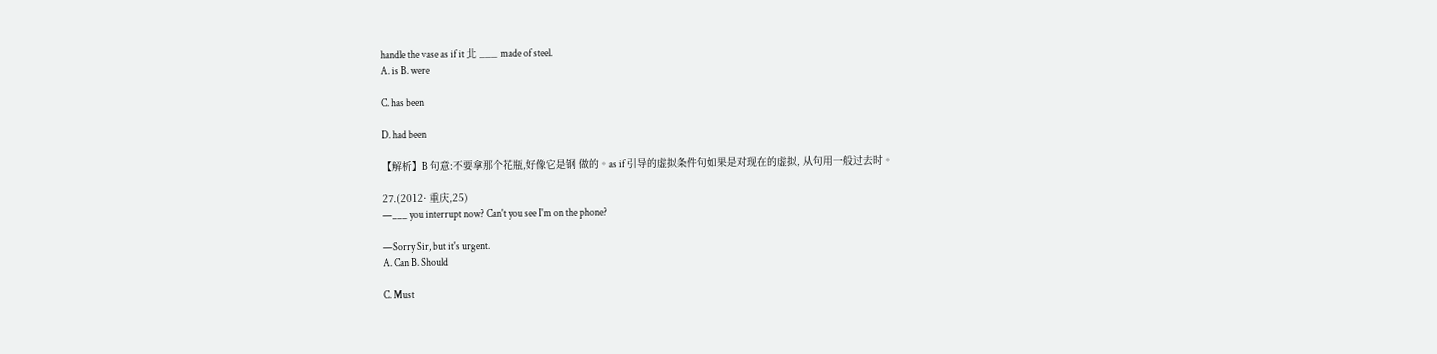handle the vase as if it 北 ___ made of steel.
A. is B. were

C. has been

D. had been

【解析】B 句意:不要拿那个花瓶,好像它是钢 做的。as if 引导的虚拟条件句如果是对现在的虚拟, 从句用一般过去时。

27.(2012· 重庆,25)
—___ you interrupt now? Can't you see I'm on the phone?

—Sorry Sir, but it's urgent.
A. Can B. Should

C. Must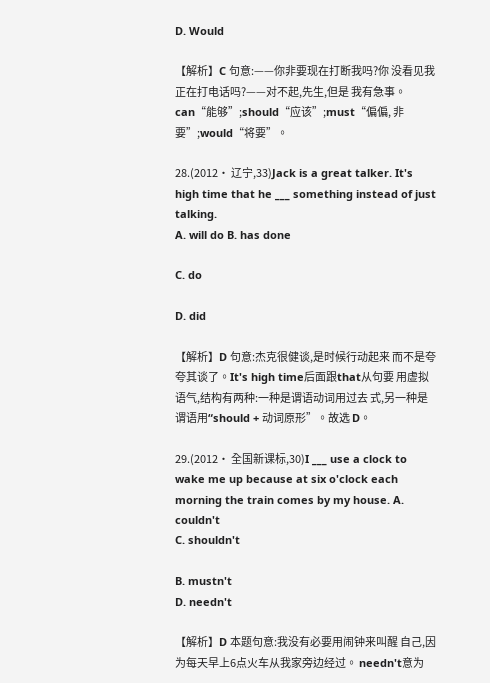D. Would

【解析】C 句意:——你非要现在打断我吗?你 没看见我正在打电话吗?——对不起,先生,但是 我有急事。can“能够”;should“应该”;must“偏偏, 非要”;would“将要”。

28.(2012· 辽宁,33)Jack is a great talker. It's high time that he ___ something instead of just talking.
A. will do B. has done

C. do

D. did

【解析】D 句意:杰克很健谈,是时候行动起来 而不是夸夸其谈了。It's high time后面跟that从句要 用虚拟语气,结构有两种:一种是谓语动词用过去 式,另一种是谓语用“should + 动词原形”。故选 D。

29.(2012· 全国新课标,30)I ___ use a clock to wake me up because at six o'clock each morning the train comes by my house. A. couldn't
C. shouldn't

B. mustn't
D. needn't

【解析】D 本题句意:我没有必要用闹钟来叫醒 自己,因为每天早上6点火车从我家旁边经过。 needn't意为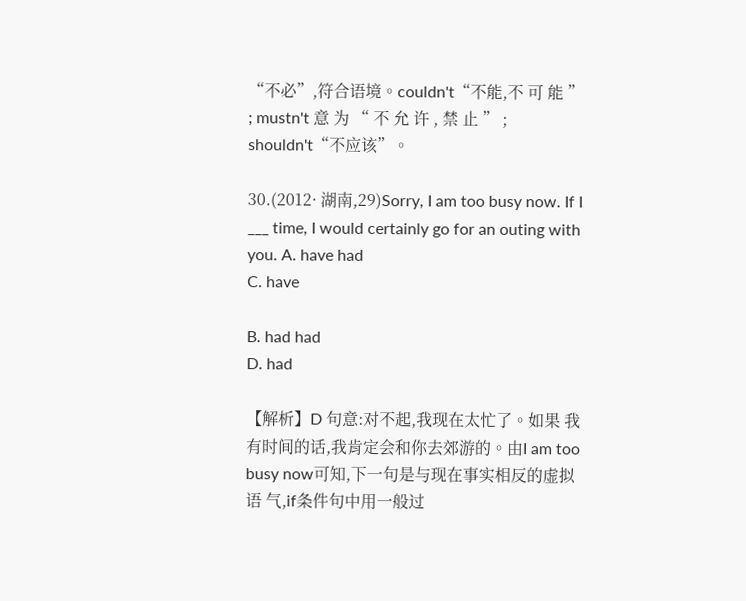“不必”,符合语境。couldn't“不能,不 可 能 ” ; mustn't 意 为 “ 不 允 许 , 禁 止 ” ; shouldn't“不应该”。

30.(2012· 湖南,29)Sorry, I am too busy now. If I ___ time, I would certainly go for an outing with you. A. have had
C. have

B. had had
D. had

【解析】D 句意:对不起,我现在太忙了。如果 我有时间的话,我肯定会和你去郊游的。由I am too busy now可知,下一句是与现在事实相反的虚拟语 气,if条件句中用一般过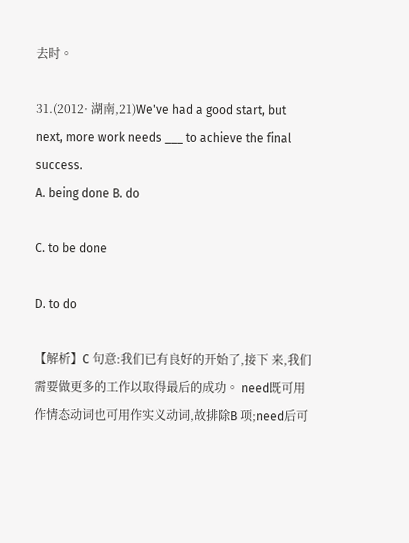去时。

31.(2012· 湖南,21)We've had a good start, but next, more work needs ___ to achieve the final success.
A. being done B. do

C. to be done

D. to do

【解析】C 句意:我们已有良好的开始了,接下 来,我们需要做更多的工作以取得最后的成功。 need既可用作情态动词也可用作实义动词,故排除B 项;need后可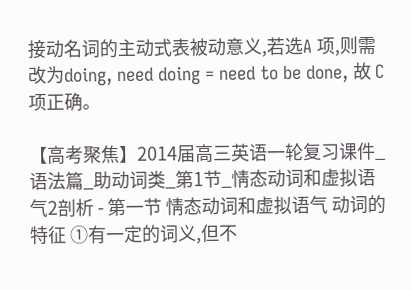接动名词的主动式表被动意义,若选A 项,则需改为doing, need doing = need to be done, 故 C项正确。

【高考聚焦】2014届高三英语一轮复习课件_语法篇_助动词类_第1节_情态动词和虚拟语气2剖析 - 第一节 情态动词和虚拟语气 动词的特征 ①有一定的词义,但不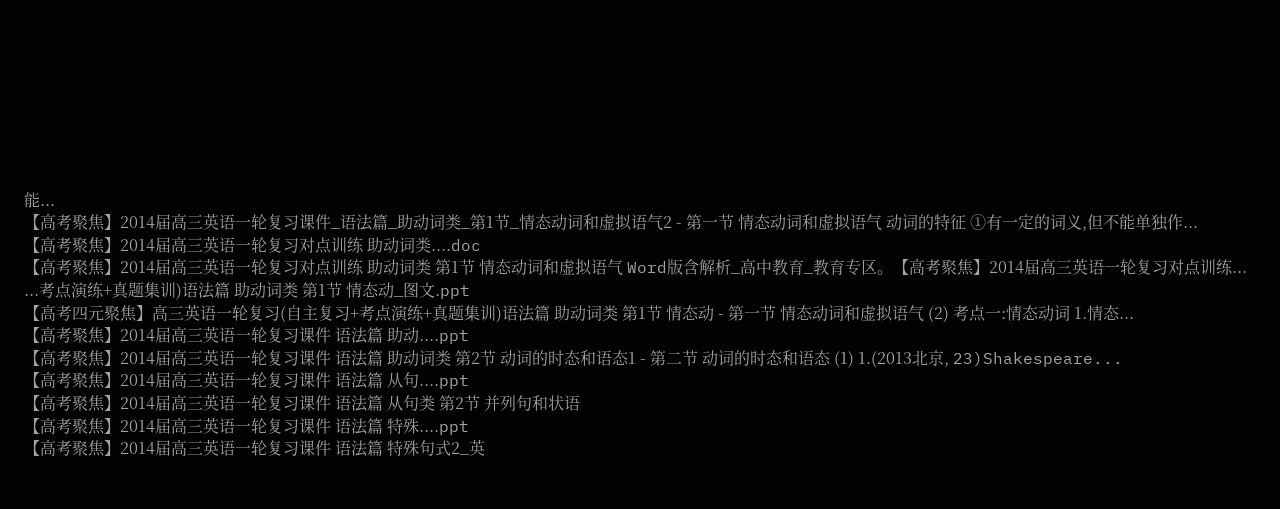能...
【高考聚焦】2014届高三英语一轮复习课件_语法篇_助动词类_第1节_情态动词和虚拟语气2 - 第一节 情态动词和虚拟语气 动词的特征 ①有一定的词义,但不能单独作...
【高考聚焦】2014届高三英语一轮复习对点训练 助动词类....doc
【高考聚焦】2014届高三英语一轮复习对点训练 助动词类 第1节 情态动词和虚拟语气 Word版含解析_高中教育_教育专区。【高考聚焦】2014届高三英语一轮复习对点训练...
...考点演练+真题集训)语法篇 助动词类 第1节 情态动_图文.ppt
【高考四元聚焦】高三英语一轮复习(自主复习+考点演练+真题集训)语法篇 助动词类 第1节 情态动 - 第一节 情态动词和虚拟语气 (2) 考点一:情态动词 1.情态...
【高考聚焦】2014届高三英语一轮复习课件 语法篇 助动....ppt
【高考聚焦】2014届高三英语一轮复习课件 语法篇 助动词类 第2节 动词的时态和语态1 - 第二节 动词的时态和语态 (1) 1.(2013北京, 23)Shakespeare...
【高考聚焦】2014届高三英语一轮复习课件 语法篇 从句....ppt
【高考聚焦】2014届高三英语一轮复习课件 语法篇 从句类 第2节 并列句和状语
【高考聚焦】2014届高三英语一轮复习课件 语法篇 特殊....ppt
【高考聚焦】2014届高三英语一轮复习课件 语法篇 特殊句式2_英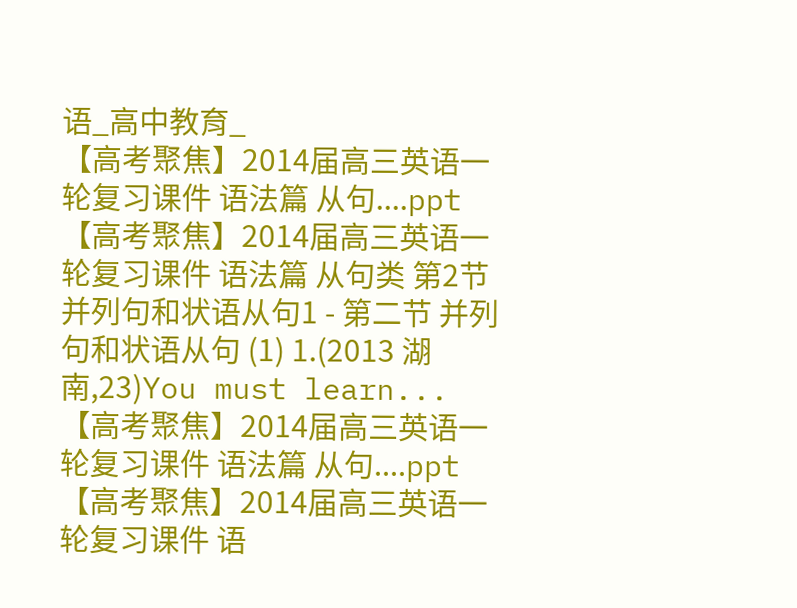语_高中教育_
【高考聚焦】2014届高三英语一轮复习课件 语法篇 从句....ppt
【高考聚焦】2014届高三英语一轮复习课件 语法篇 从句类 第2节 并列句和状语从句1 - 第二节 并列句和状语从句 (1) 1.(2013 湖南,23)You must learn...
【高考聚焦】2014届高三英语一轮复习课件 语法篇 从句....ppt
【高考聚焦】2014届高三英语一轮复习课件 语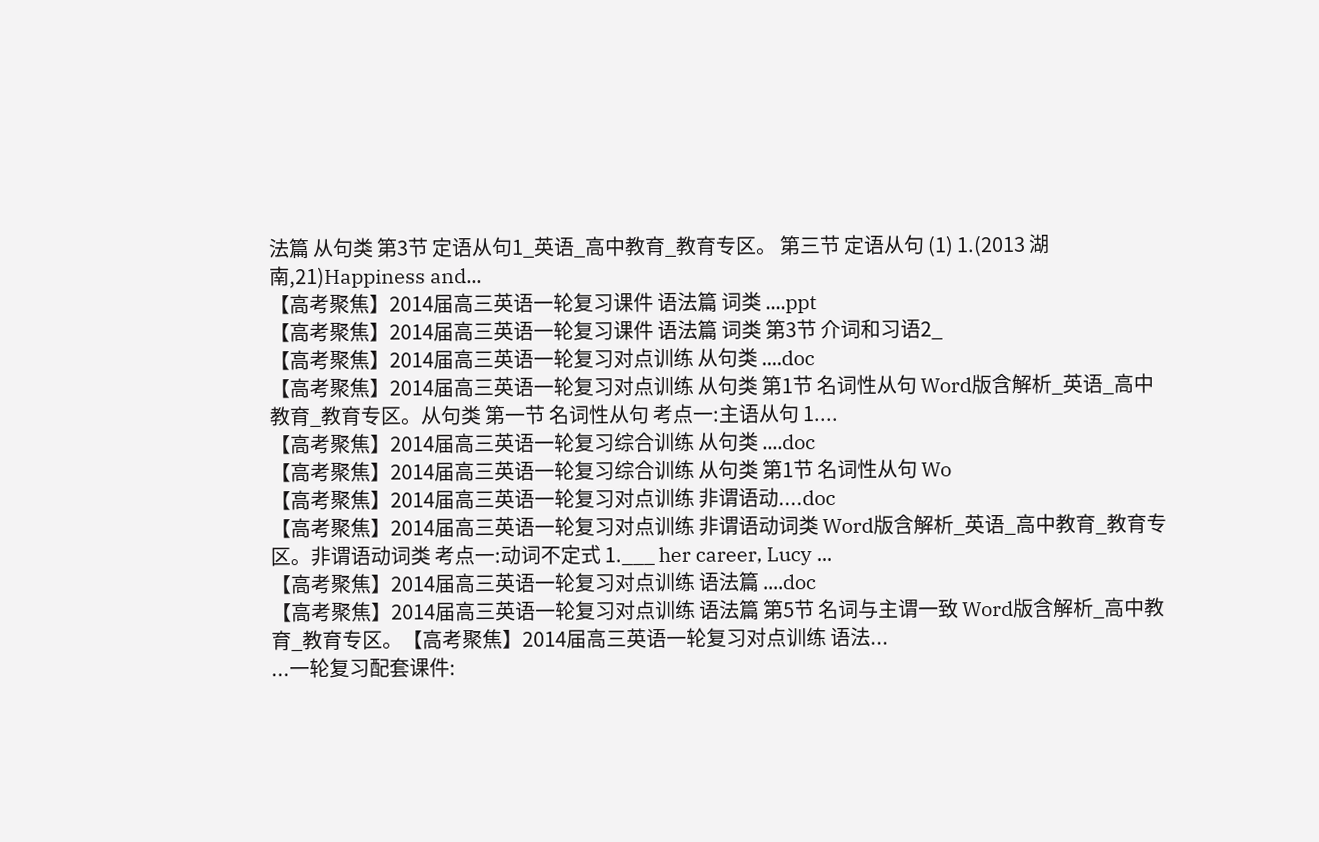法篇 从句类 第3节 定语从句1_英语_高中教育_教育专区。 第三节 定语从句 (1) 1.(2013 湖南,21)Happiness and...
【高考聚焦】2014届高三英语一轮复习课件 语法篇 词类 ....ppt
【高考聚焦】2014届高三英语一轮复习课件 语法篇 词类 第3节 介词和习语2_
【高考聚焦】2014届高三英语一轮复习对点训练 从句类 ....doc
【高考聚焦】2014届高三英语一轮复习对点训练 从句类 第1节 名词性从句 Word版含解析_英语_高中教育_教育专区。从句类 第一节 名词性从句 考点一:主语从句 1....
【高考聚焦】2014届高三英语一轮复习综合训练 从句类 ....doc
【高考聚焦】2014届高三英语一轮复习综合训练 从句类 第1节 名词性从句 Wo
【高考聚焦】2014届高三英语一轮复习对点训练 非谓语动....doc
【高考聚焦】2014届高三英语一轮复习对点训练 非谓语动词类 Word版含解析_英语_高中教育_教育专区。非谓语动词类 考点一:动词不定式 1.___ her career, Lucy ...
【高考聚焦】2014届高三英语一轮复习对点训练 语法篇 ....doc
【高考聚焦】2014届高三英语一轮复习对点训练 语法篇 第5节 名词与主谓一致 Word版含解析_高中教育_教育专区。【高考聚焦】2014届高三英语一轮复习对点训练 语法...
...一轮复习配套课件: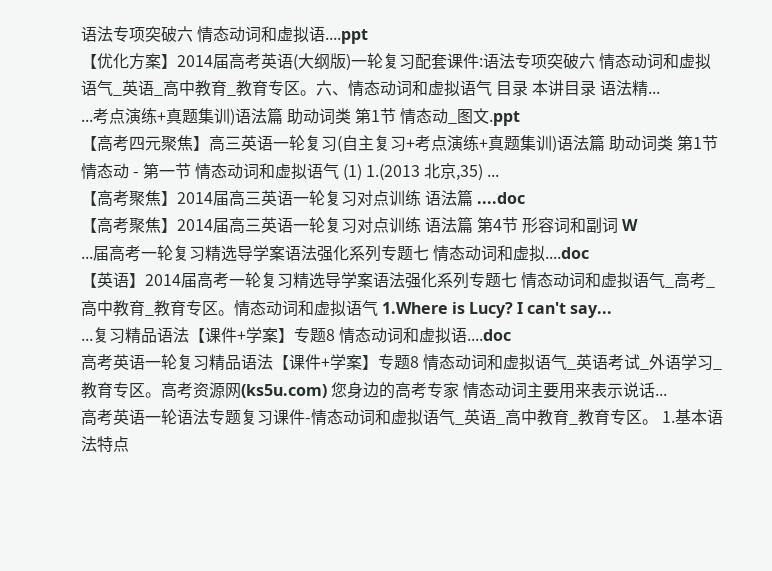语法专项突破六 情态动词和虚拟语....ppt
【优化方案】2014届高考英语(大纲版)一轮复习配套课件:语法专项突破六 情态动词和虚拟语气_英语_高中教育_教育专区。六、情态动词和虚拟语气 目录 本讲目录 语法精...
...考点演练+真题集训)语法篇 助动词类 第1节 情态动_图文.ppt
【高考四元聚焦】高三英语一轮复习(自主复习+考点演练+真题集训)语法篇 助动词类 第1节 情态动 - 第一节 情态动词和虚拟语气 (1) 1.(2013 北京,35) ...
【高考聚焦】2014届高三英语一轮复习对点训练 语法篇 ....doc
【高考聚焦】2014届高三英语一轮复习对点训练 语法篇 第4节 形容词和副词 W
...届高考一轮复习精选导学案语法强化系列专题七 情态动词和虚拟....doc
【英语】2014届高考一轮复习精选导学案语法强化系列专题七 情态动词和虚拟语气_高考_高中教育_教育专区。情态动词和虚拟语气 1.Where is Lucy? I can't say...
...复习精品语法【课件+学案】专题8 情态动词和虚拟语....doc
高考英语一轮复习精品语法【课件+学案】专题8 情态动词和虚拟语气_英语考试_外语学习_教育专区。高考资源网(ks5u.com) 您身边的高考专家 情态动词主要用来表示说话...
高考英语一轮语法专题复习课件-情态动词和虚拟语气_英语_高中教育_教育专区。 1.基本语法特点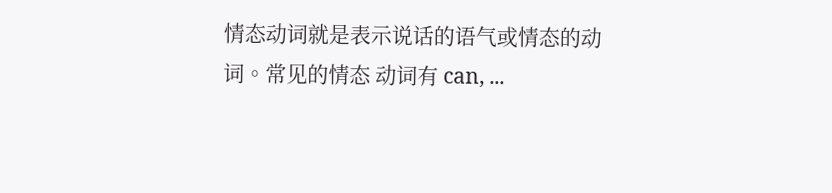情态动词就是表示说话的语气或情态的动词。常见的情态 动词有 can, ...